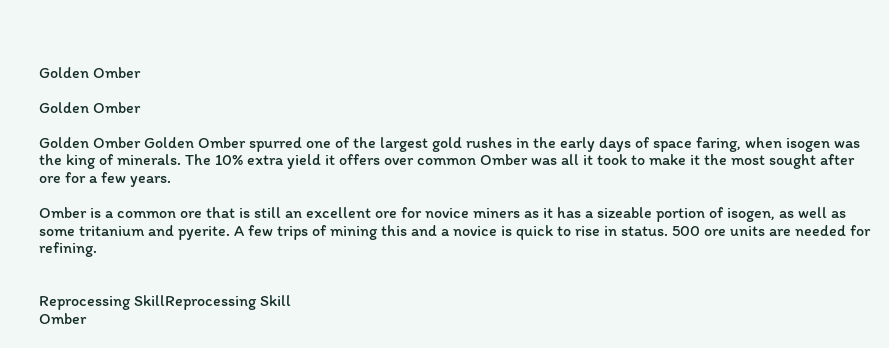Golden Omber

Golden Omber

Golden Omber Golden Omber spurred one of the largest gold rushes in the early days of space faring, when isogen was the king of minerals. The 10% extra yield it offers over common Omber was all it took to make it the most sought after ore for a few years.

Omber is a common ore that is still an excellent ore for novice miners as it has a sizeable portion of isogen, as well as some tritanium and pyerite. A few trips of mining this and a novice is quick to rise in status. 500 ore units are needed for refining.


Reprocessing SkillReprocessing Skill
Omber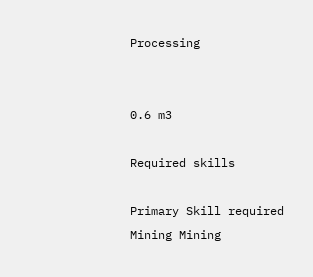Processing


0.6 m3

Required skills

Primary Skill required
Mining Mining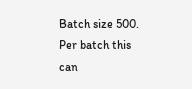Batch size 500. Per batch this can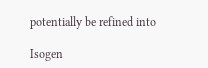potentially be refined into

Isogen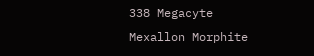338 Megacyte
Mexallon Morphite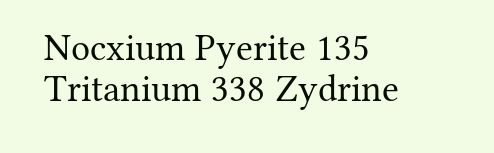Nocxium Pyerite 135
Tritanium 338 Zydrine